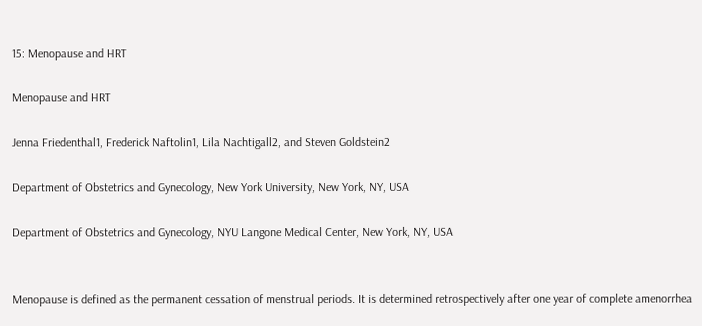15: Menopause and HRT

Menopause and HRT

Jenna Friedenthal1, Frederick Naftolin1, Lila Nachtigall2, and Steven Goldstein2

Department of Obstetrics and Gynecology, New York University, New York, NY, USA

Department of Obstetrics and Gynecology, NYU Langone Medical Center, New York, NY, USA


Menopause is defined as the permanent cessation of menstrual periods. It is determined retrospectively after one year of complete amenorrhea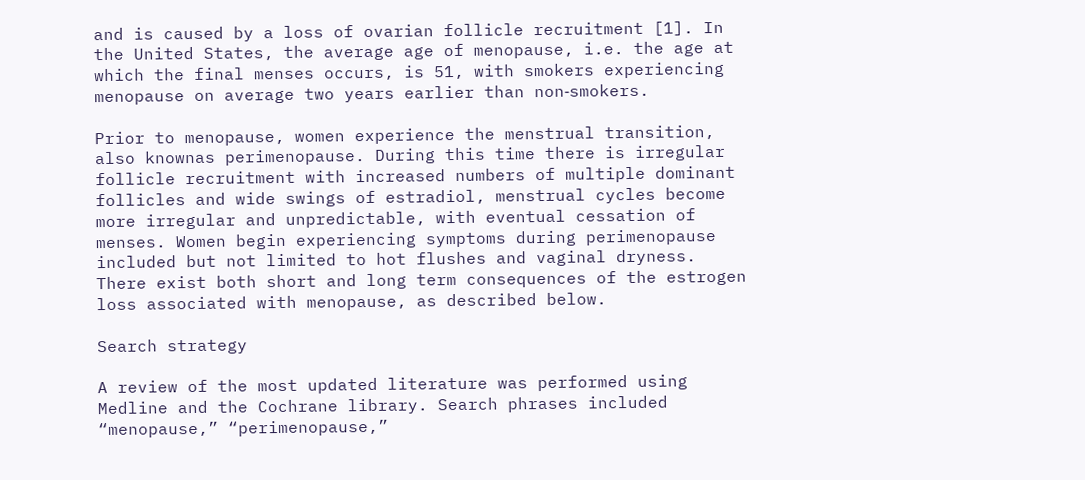and is caused by a loss of ovarian follicle recruitment [1]. In the United States, the average age of menopause, i.e. the age at which the final menses occurs, is 51, with smokers experiencing menopause on average two years earlier than non‐smokers.

Prior to menopause, women experience the menstrual transition, also knownas perimenopause. During this time there is irregular follicle recruitment with increased numbers of multiple dominant follicles and wide swings of estradiol, menstrual cycles become more irregular and unpredictable, with eventual cessation of menses. Women begin experiencing symptoms during perimenopause included but not limited to hot flushes and vaginal dryness. There exist both short and long term consequences of the estrogen loss associated with menopause, as described below.

Search strategy

A review of the most updated literature was performed using Medline and the Cochrane library. Search phrases included “menopause,” “perimenopause,”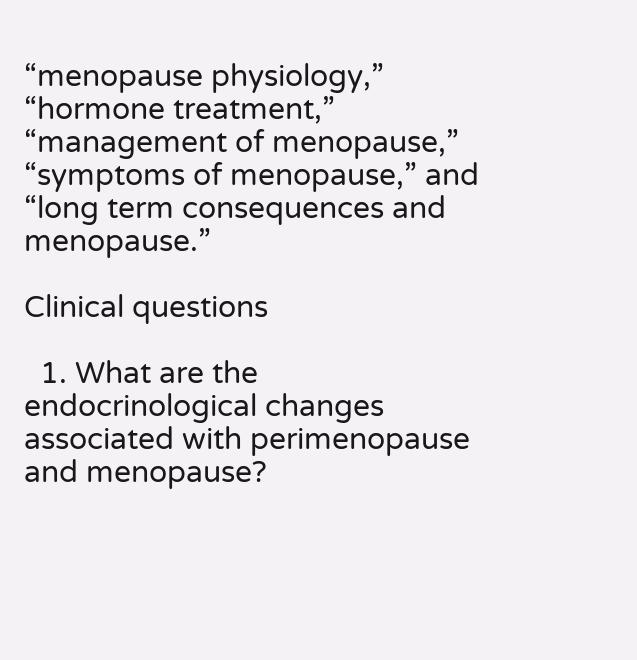“menopause physiology,” “hormone treatment,” “management of menopause,” “symptoms of menopause,” and “long term consequences and menopause.”

Clinical questions

  1. What are the endocrinological changes associated with perimenopause and menopause?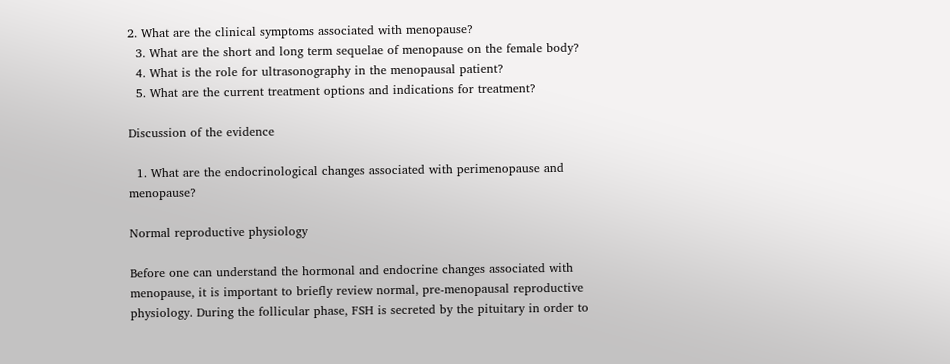2. What are the clinical symptoms associated with menopause?
  3. What are the short and long term sequelae of menopause on the female body?
  4. What is the role for ultrasonography in the menopausal patient?
  5. What are the current treatment options and indications for treatment?

Discussion of the evidence

  1. What are the endocrinological changes associated with perimenopause and menopause?

Normal reproductive physiology

Before one can understand the hormonal and endocrine changes associated with menopause, it is important to briefly review normal, pre‐menopausal reproductive physiology. During the follicular phase, FSH is secreted by the pituitary in order to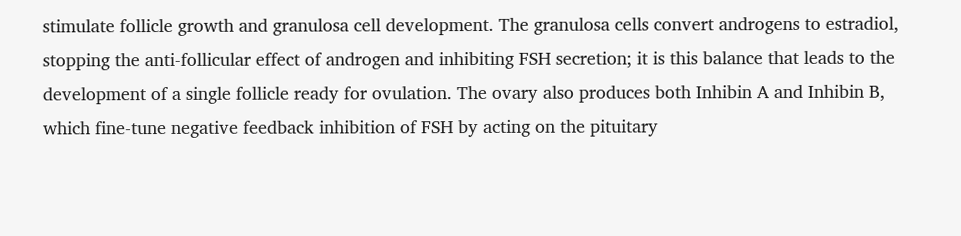stimulate follicle growth and granulosa cell development. The granulosa cells convert androgens to estradiol, stopping the anti‐follicular effect of androgen and inhibiting FSH secretion; it is this balance that leads to the development of a single follicle ready for ovulation. The ovary also produces both Inhibin A and Inhibin B, which fine‐tune negative feedback inhibition of FSH by acting on the pituitary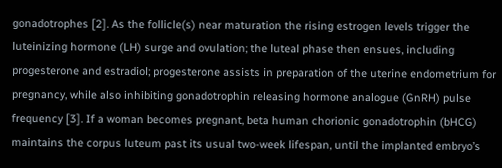gonadotrophes [2]. As the follicle(s) near maturation the rising estrogen levels trigger the luteinizing hormone (LH) surge and ovulation; the luteal phase then ensues, including progesterone and estradiol; progesterone assists in preparation of the uterine endometrium for pregnancy, while also inhibiting gonadotrophin releasing hormone analogue (GnRH) pulse frequency [3]. If a woman becomes pregnant, beta human chorionic gonadotrophin (bHCG) maintains the corpus luteum past its usual two‐week lifespan, until the implanted embryo’s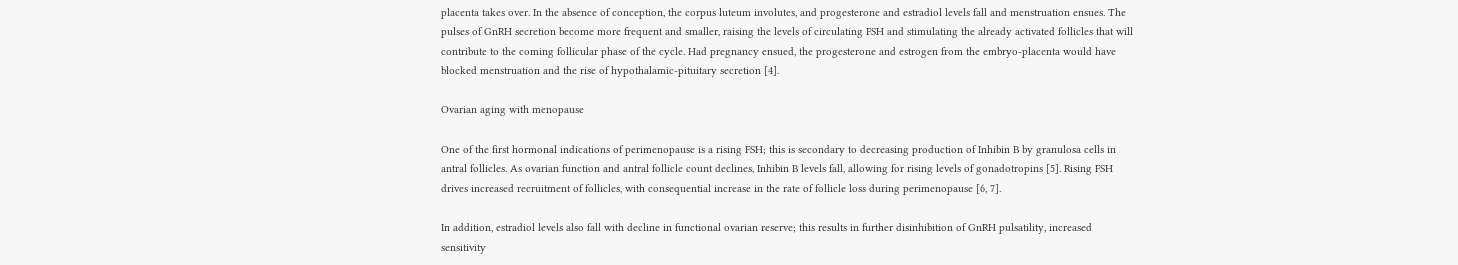placenta takes over. In the absence of conception, the corpus luteum involutes, and progesterone and estradiol levels fall and menstruation ensues. The pulses of GnRH secretion become more frequent and smaller, raising the levels of circulating FSH and stimulating the already activated follicles that will contribute to the coming follicular phase of the cycle. Had pregnancy ensued, the progesterone and estrogen from the embryo‐placenta would have blocked menstruation and the rise of hypothalamic‐pituitary secretion [4].

Ovarian aging with menopause

One of the first hormonal indications of perimenopause is a rising FSH; this is secondary to decreasing production of Inhibin B by granulosa cells in antral follicles. As ovarian function and antral follicle count declines, Inhibin B levels fall, allowing for rising levels of gonadotropins [5]. Rising FSH drives increased recruitment of follicles, with consequential increase in the rate of follicle loss during perimenopause [6, 7].

In addition, estradiol levels also fall with decline in functional ovarian reserve; this results in further disinhibition of GnRH pulsatility, increased sensitivity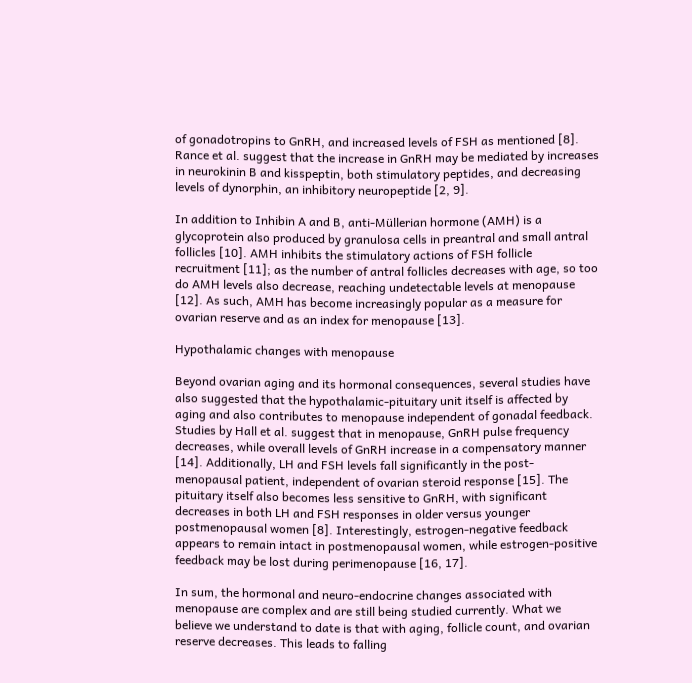of gonadotropins to GnRH, and increased levels of FSH as mentioned [8]. Rance et al. suggest that the increase in GnRH may be mediated by increases in neurokinin B and kisspeptin, both stimulatory peptides, and decreasing levels of dynorphin, an inhibitory neuropeptide [2, 9].

In addition to Inhibin A and B, anti‐Müllerian hormone (AMH) is a glycoprotein also produced by granulosa cells in preantral and small antral follicles [10]. AMH inhibits the stimulatory actions of FSH follicle recruitment [11]; as the number of antral follicles decreases with age, so too do AMH levels also decrease, reaching undetectable levels at menopause [12]. As such, AMH has become increasingly popular as a measure for ovarian reserve and as an index for menopause [13].

Hypothalamic changes with menopause

Beyond ovarian aging and its hormonal consequences, several studies have also suggested that the hypothalamic‐pituitary unit itself is affected by aging and also contributes to menopause independent of gonadal feedback. Studies by Hall et al. suggest that in menopause, GnRH pulse frequency decreases, while overall levels of GnRH increase in a compensatory manner [14]. Additionally, LH and FSH levels fall significantly in the post‐menopausal patient, independent of ovarian steroid response [15]. The pituitary itself also becomes less sensitive to GnRH, with significant decreases in both LH and FSH responses in older versus younger postmenopausal women [8]. Interestingly, estrogen‐negative feedback appears to remain intact in postmenopausal women, while estrogen‐positive feedback may be lost during perimenopause [16, 17].

In sum, the hormonal and neuro‐endocrine changes associated with menopause are complex and are still being studied currently. What we believe we understand to date is that with aging, follicle count, and ovarian reserve decreases. This leads to falling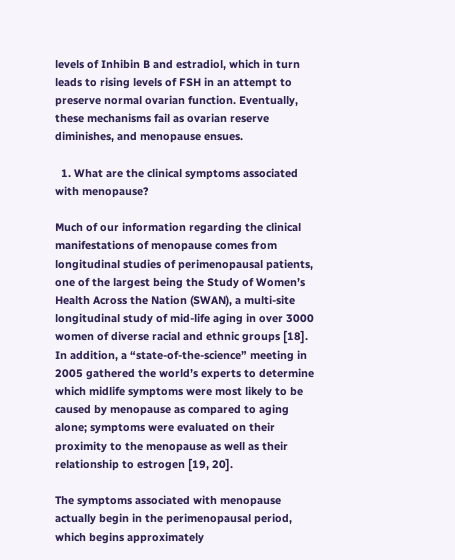levels of Inhibin B and estradiol, which in turn leads to rising levels of FSH in an attempt to preserve normal ovarian function. Eventually, these mechanisms fail as ovarian reserve diminishes, and menopause ensues.

  1. What are the clinical symptoms associated with menopause?

Much of our information regarding the clinical manifestations of menopause comes from longitudinal studies of perimenopausal patients, one of the largest being the Study of Women’s Health Across the Nation (SWAN), a multi‐site longitudinal study of mid‐life aging in over 3000 women of diverse racial and ethnic groups [18]. In addition, a “state‐of‐the‐science” meeting in 2005 gathered the world’s experts to determine which midlife symptoms were most likely to be caused by menopause as compared to aging alone; symptoms were evaluated on their proximity to the menopause as well as their relationship to estrogen [19, 20].

The symptoms associated with menopause actually begin in the perimenopausal period, which begins approximately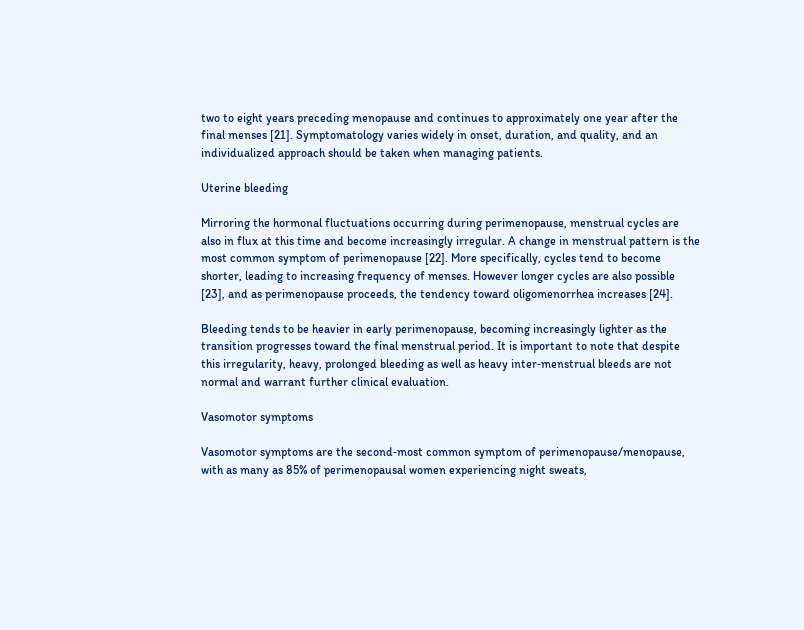two to eight years preceding menopause and continues to approximately one year after the final menses [21]. Symptomatology varies widely in onset, duration, and quality, and an individualized approach should be taken when managing patients.

Uterine bleeding

Mirroring the hormonal fluctuations occurring during perimenopause, menstrual cycles are also in flux at this time and become increasingly irregular. A change in menstrual pattern is the most common symptom of perimenopause [22]. More specifically, cycles tend to become shorter, leading to increasing frequency of menses. However longer cycles are also possible [23], and as perimenopause proceeds, the tendency toward oligomenorrhea increases [24].

Bleeding tends to be heavier in early perimenopause, becoming increasingly lighter as the transition progresses toward the final menstrual period. It is important to note that despite this irregularity, heavy, prolonged bleeding as well as heavy inter‐menstrual bleeds are not normal and warrant further clinical evaluation.

Vasomotor symptoms

Vasomotor symptoms are the second‐most common symptom of perimenopause/menopause, with as many as 85% of perimenopausal women experiencing night sweats,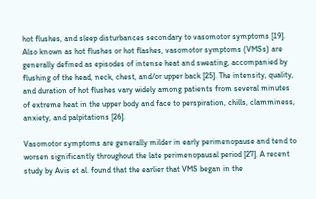hot flushes, and sleep disturbances secondary to vasomotor symptoms [19]. Also known as hot flushes or hot flashes, vasomotor symptoms (VMSs) are generally defined as episodes of intense heat and sweating, accompanied by flushing of the head, neck, chest, and/or upper back [25]. The intensity, quality, and duration of hot flushes vary widely among patients from several minutes of extreme heat in the upper body and face to perspiration, chills, clamminess, anxiety, and palpitations [26].

Vasomotor symptoms are generally milder in early perimenopause and tend to worsen significantly throughout the late perimenopausal period [27]. A recent study by Avis et al. found that the earlier that VMS began in the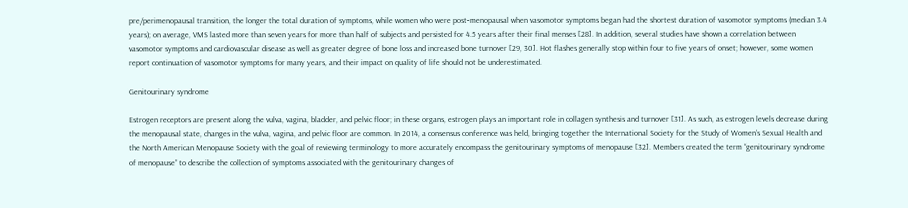pre/perimenopausal transition, the longer the total duration of symptoms, while women who were post‐menopausal when vasomotor symptoms began had the shortest duration of vasomotor symptoms (median 3.4 years); on average, VMS lasted more than seven years for more than half of subjects and persisted for 4.5 years after their final menses [28]. In addition, several studies have shown a correlation between vasomotor symptoms and cardiovascular disease as well as greater degree of bone loss and increased bone turnover [29, 30]. Hot flashes generally stop within four to five years of onset; however, some women report continuation of vasomotor symptoms for many years, and their impact on quality of life should not be underestimated.

Genitourinary syndrome

Estrogen receptors are present along the vulva, vagina, bladder, and pelvic floor; in these organs, estrogen plays an important role in collagen synthesis and turnover [31]. As such, as estrogen levels decrease during the menopausal state, changes in the vulva, vagina, and pelvic floor are common. In 2014, a consensus conference was held, bringing together the International Society for the Study of Women’s Sexual Health and the North American Menopause Society with the goal of reviewing terminology to more accurately encompass the genitourinary symptoms of menopause [32]. Members created the term “genitourinary syndrome of menopause” to describe the collection of symptoms associated with the genitourinary changes of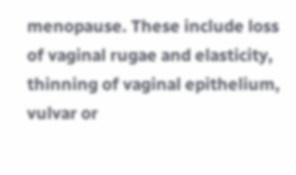menopause. These include loss of vaginal rugae and elasticity, thinning of vaginal epithelium, vulvar or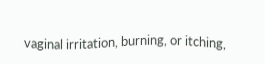vaginal irritation, burning, or itching,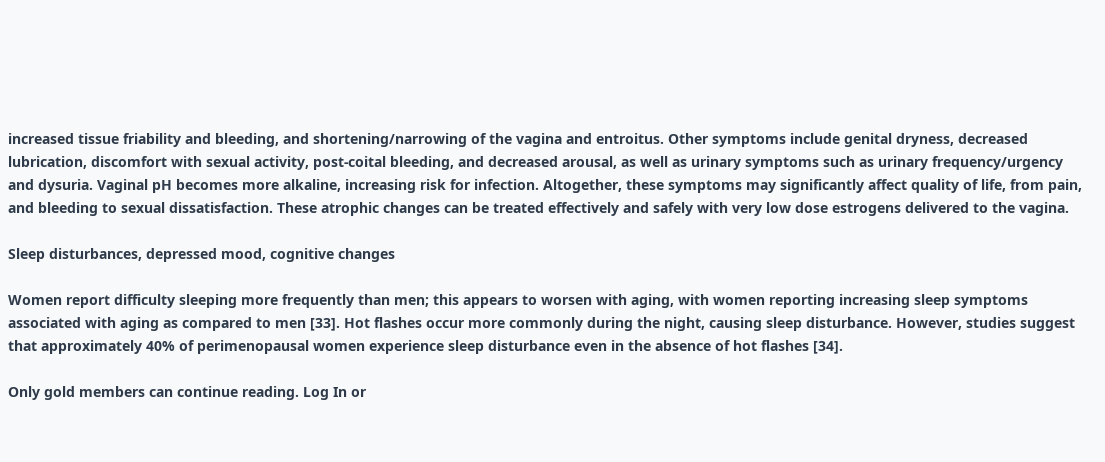increased tissue friability and bleeding, and shortening/narrowing of the vagina and entroitus. Other symptoms include genital dryness, decreased lubrication, discomfort with sexual activity, post‐coital bleeding, and decreased arousal, as well as urinary symptoms such as urinary frequency/urgency and dysuria. Vaginal pH becomes more alkaline, increasing risk for infection. Altogether, these symptoms may significantly affect quality of life, from pain, and bleeding to sexual dissatisfaction. These atrophic changes can be treated effectively and safely with very low dose estrogens delivered to the vagina.

Sleep disturbances, depressed mood, cognitive changes

Women report difficulty sleeping more frequently than men; this appears to worsen with aging, with women reporting increasing sleep symptoms associated with aging as compared to men [33]. Hot flashes occur more commonly during the night, causing sleep disturbance. However, studies suggest that approximately 40% of perimenopausal women experience sleep disturbance even in the absence of hot flashes [34].

Only gold members can continue reading. Log In or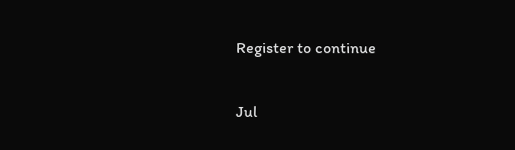Register to continue

Jul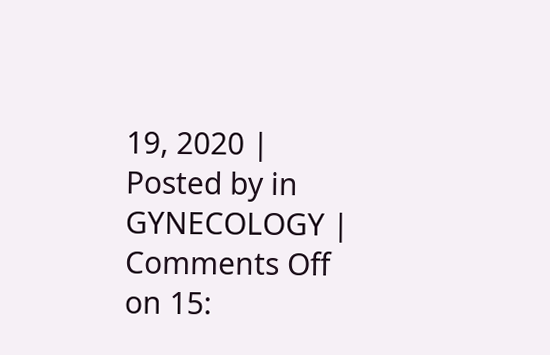19, 2020 | Posted by in GYNECOLOGY | Comments Off on 15: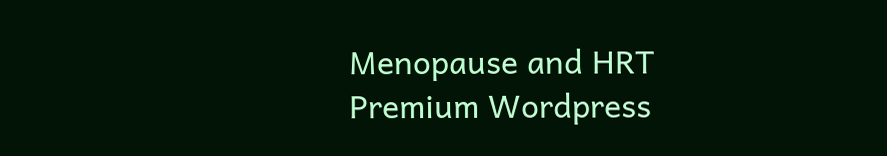Menopause and HRT
Premium Wordpress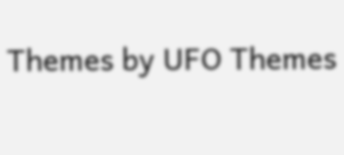Themes by UFO Themes